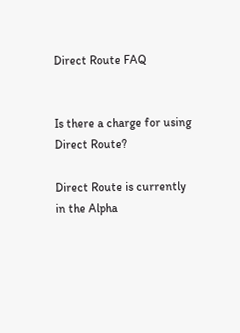Direct Route FAQ


Is there a charge for using Direct Route?

Direct Route is currently in the Alpha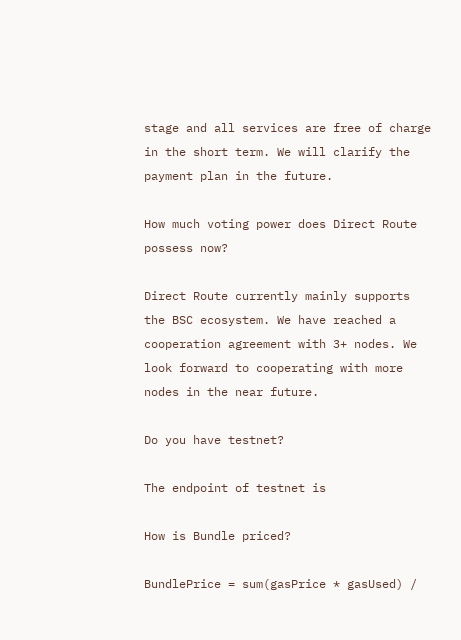stage and all services are free of charge in the short term. We will clarify the payment plan in the future.

How much voting power does Direct Route possess now?

Direct Route currently mainly supports the BSC ecosystem. We have reached a cooperation agreement with 3+ nodes. We look forward to cooperating with more nodes in the near future.

Do you have testnet?

The endpoint of testnet is

How is Bundle priced?

BundlePrice = sum(gasPrice * gasUsed) /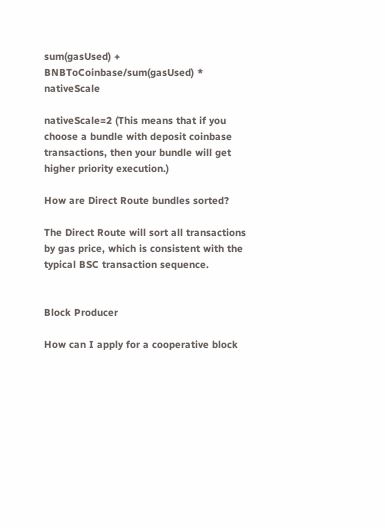sum(gasUsed) + BNBToCoinbase/sum(gasUsed) * nativeScale

nativeScale=2 (This means that if you choose a bundle with deposit coinbase transactions, then your bundle will get higher priority execution.)

How are Direct Route bundles sorted?

The Direct Route will sort all transactions by gas price, which is consistent with the typical BSC transaction sequence.


Block Producer

How can I apply for a cooperative block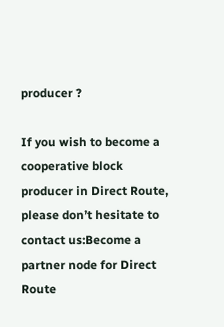producer ?

If you wish to become a cooperative block producer in Direct Route, please don’t hesitate to contact us:Become a partner node for Direct Route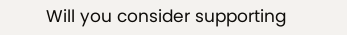Will you consider supporting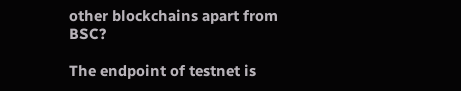other blockchains apart from BSC?

The endpoint of testnet is